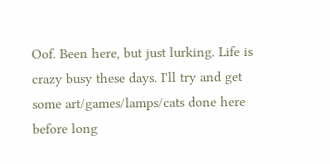Oof. Been here, but just lurking. Life is crazy busy these days. I'll try and get some art/games/lamps/cats done here before long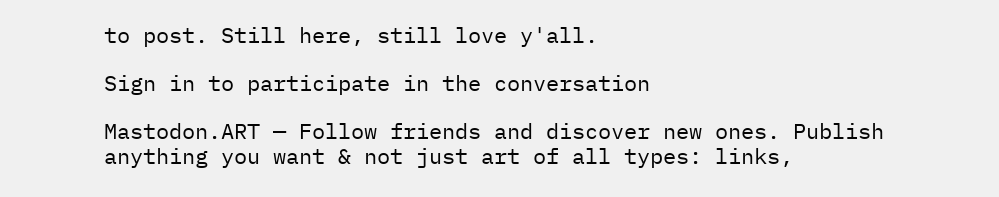to post. Still here, still love y'all.

Sign in to participate in the conversation

Mastodon.ART — Follow friends and discover new ones. Publish anything you want & not just art of all types: links,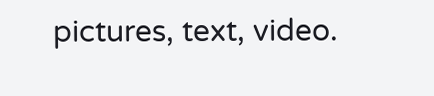pictures, text, video.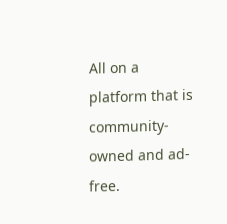All on a platform that is community-owned and ad-free.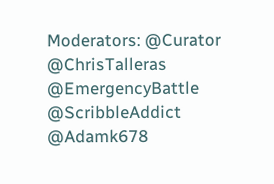Moderators: @Curator @ChrisTalleras @EmergencyBattle @ScribbleAddict @Adamk678